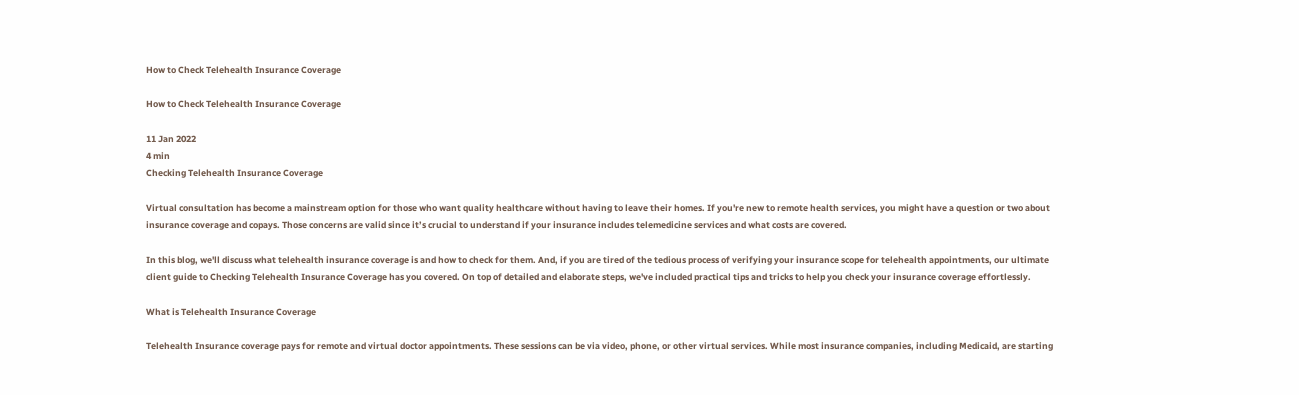How to Check Telehealth Insurance Coverage

How to Check Telehealth Insurance Coverage

11 Jan 2022
4 min
Checking Telehealth Insurance Coverage

Virtual consultation has become a mainstream option for those who want quality healthcare without having to leave their homes. If you're new to remote health services, you might have a question or two about insurance coverage and copays. Those concerns are valid since it’s crucial to understand if your insurance includes telemedicine services and what costs are covered.

In this blog, we'll discuss what telehealth insurance coverage is and how to check for them. And, if you are tired of the tedious process of verifying your insurance scope for telehealth appointments, our ultimate client guide to Checking Telehealth Insurance Coverage has you covered. On top of detailed and elaborate steps, we've included practical tips and tricks to help you check your insurance coverage effortlessly.

What is Telehealth Insurance Coverage

Telehealth Insurance coverage pays for remote and virtual doctor appointments. These sessions can be via video, phone, or other virtual services. While most insurance companies, including Medicaid, are starting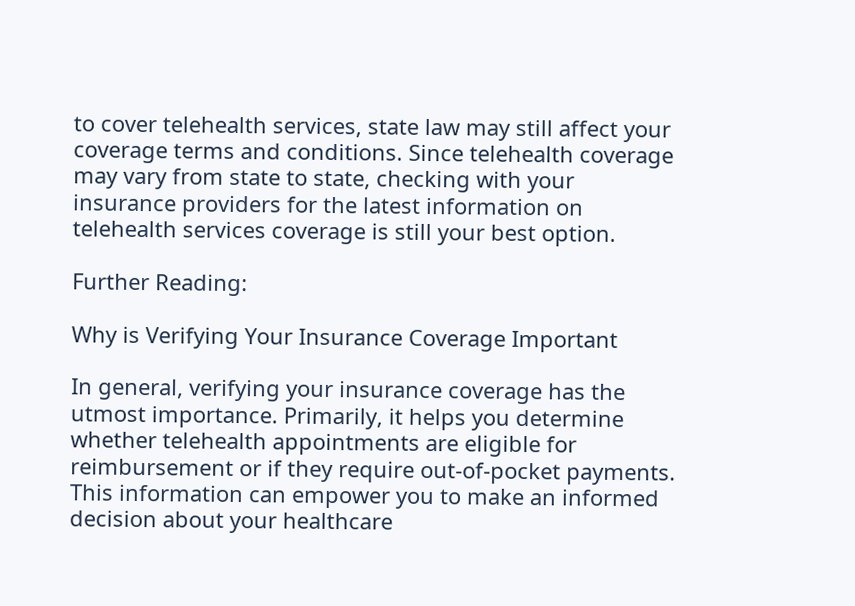to cover telehealth services, state law may still affect your coverage terms and conditions. Since telehealth coverage may vary from state to state, checking with your insurance providers for the latest information on telehealth services coverage is still your best option.

Further Reading:

Why is Verifying Your Insurance Coverage Important

In general, verifying your insurance coverage has the utmost importance. Primarily, it helps you determine whether telehealth appointments are eligible for reimbursement or if they require out-of-pocket payments. This information can empower you to make an informed decision about your healthcare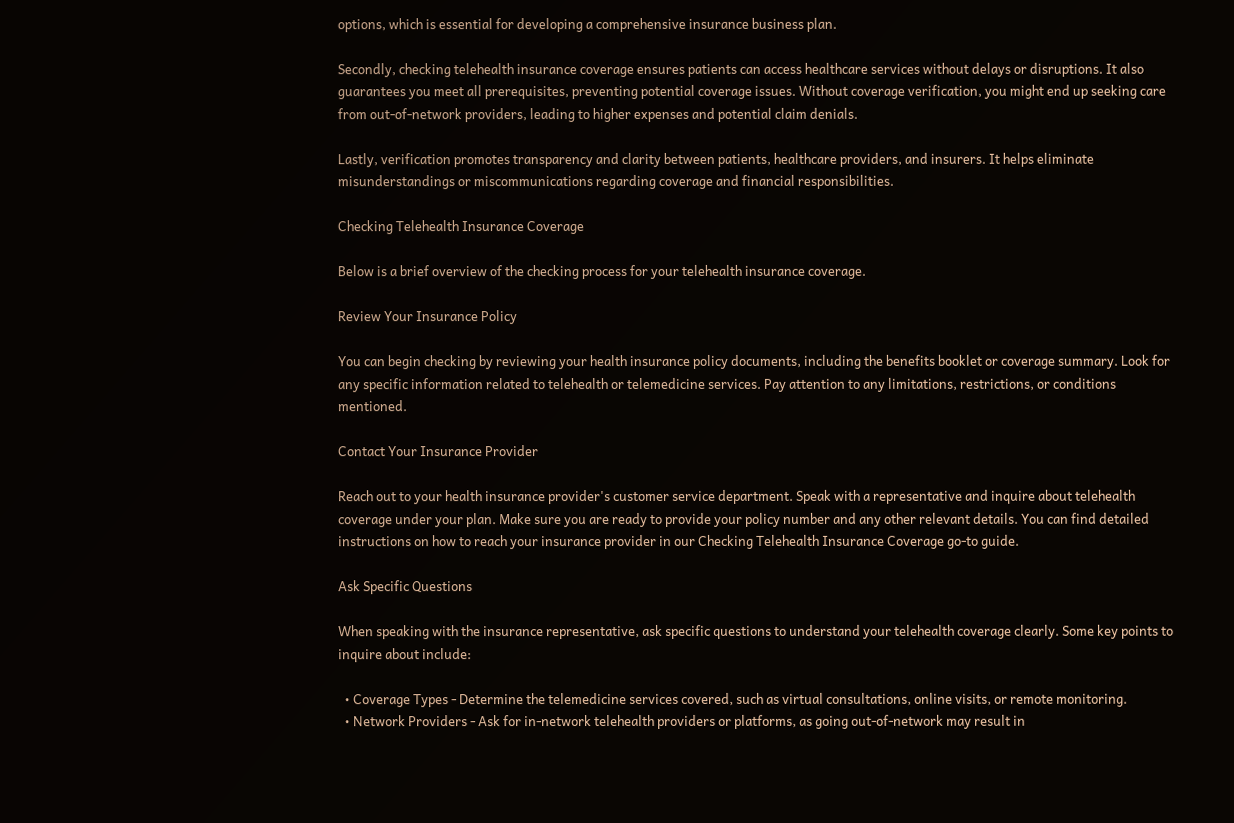options, which is essential for developing a comprehensive insurance business plan.

Secondly, checking telehealth insurance coverage ensures patients can access healthcare services without delays or disruptions. It also guarantees you meet all prerequisites, preventing potential coverage issues. Without coverage verification, you might end up seeking care from out-of-network providers, leading to higher expenses and potential claim denials.

Lastly, verification promotes transparency and clarity between patients, healthcare providers, and insurers. It helps eliminate misunderstandings or miscommunications regarding coverage and financial responsibilities.

Checking Telehealth Insurance Coverage

Below is a brief overview of the checking process for your telehealth insurance coverage.

Review Your Insurance Policy

You can begin checking by reviewing your health insurance policy documents, including the benefits booklet or coverage summary. Look for any specific information related to telehealth or telemedicine services. Pay attention to any limitations, restrictions, or conditions mentioned.

Contact Your Insurance Provider

Reach out to your health insurance provider's customer service department. Speak with a representative and inquire about telehealth coverage under your plan. Make sure you are ready to provide your policy number and any other relevant details. You can find detailed instructions on how to reach your insurance provider in our Checking Telehealth Insurance Coverage go-to guide.

Ask Specific Questions

When speaking with the insurance representative, ask specific questions to understand your telehealth coverage clearly. Some key points to inquire about include:

  • Coverage Types - Determine the telemedicine services covered, such as virtual consultations, online visits, or remote monitoring.
  • Network Providers - Ask for in-network telehealth providers or platforms, as going out-of-network may result in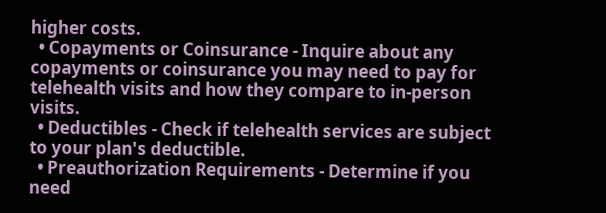higher costs.
  • Copayments or Coinsurance - Inquire about any copayments or coinsurance you may need to pay for telehealth visits and how they compare to in-person visits.
  • Deductibles - Check if telehealth services are subject to your plan's deductible.
  • Preauthorization Requirements - Determine if you need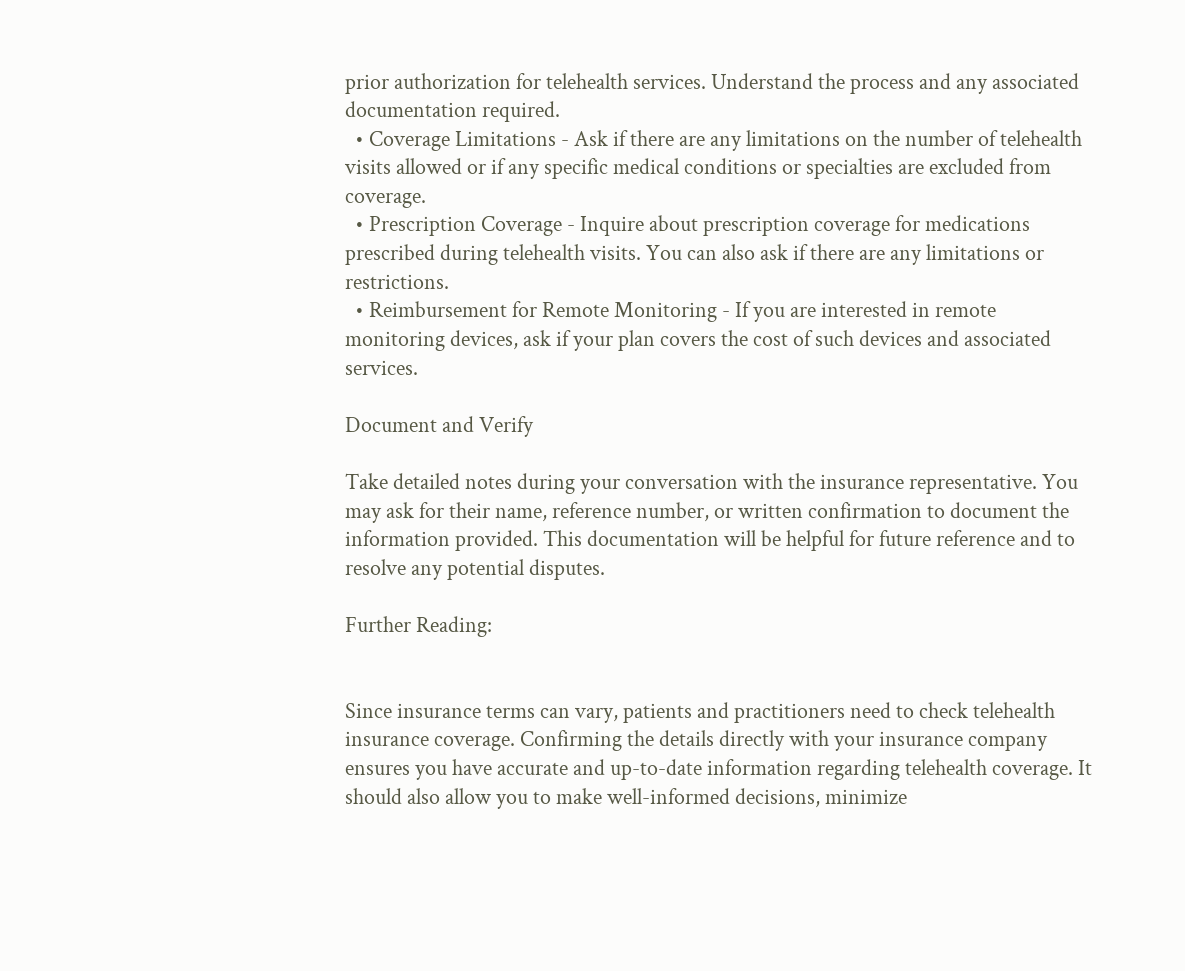prior authorization for telehealth services. Understand the process and any associated documentation required.
  • Coverage Limitations - Ask if there are any limitations on the number of telehealth visits allowed or if any specific medical conditions or specialties are excluded from coverage.
  • Prescription Coverage - Inquire about prescription coverage for medications prescribed during telehealth visits. You can also ask if there are any limitations or restrictions.
  • Reimbursement for Remote Monitoring - If you are interested in remote monitoring devices, ask if your plan covers the cost of such devices and associated services.

Document and Verify

Take detailed notes during your conversation with the insurance representative. You may ask for their name, reference number, or written confirmation to document the information provided. This documentation will be helpful for future reference and to resolve any potential disputes.

Further Reading:


Since insurance terms can vary, patients and practitioners need to check telehealth insurance coverage. Confirming the details directly with your insurance company ensures you have accurate and up-to-date information regarding telehealth coverage. It should also allow you to make well-informed decisions, minimize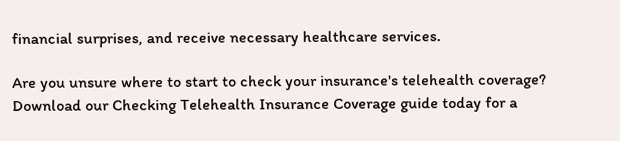financial surprises, and receive necessary healthcare services.

Are you unsure where to start to check your insurance's telehealth coverage? Download our Checking Telehealth Insurance Coverage guide today for a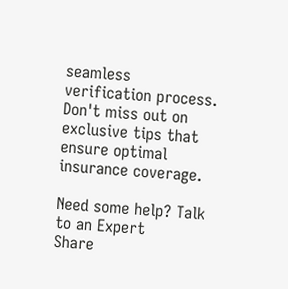seamless verification process. Don't miss out on exclusive tips that ensure optimal insurance coverage.

Need some help? Talk to an Expert
Share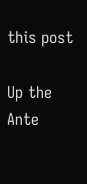this post

Up the Ante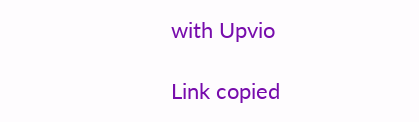with Upvio

Link copied